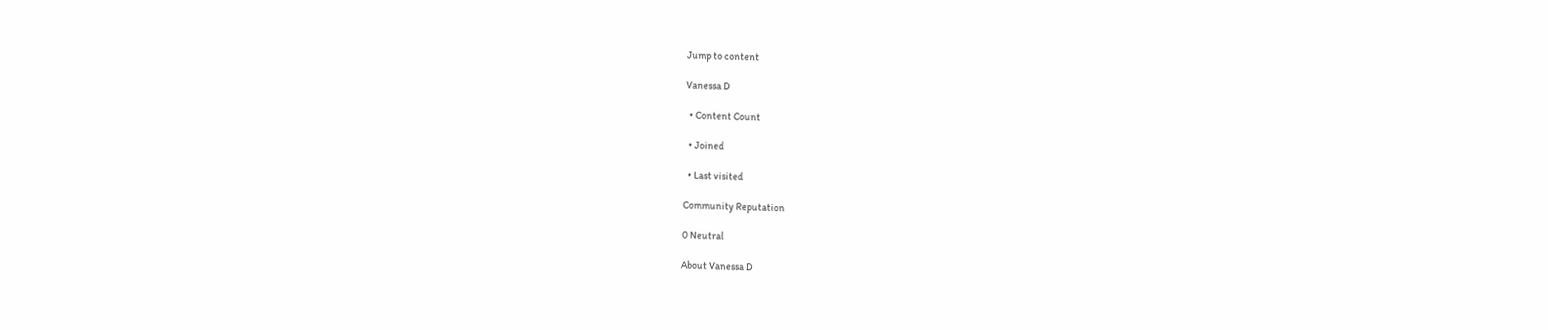Jump to content

Vanessa D

  • Content Count

  • Joined

  • Last visited

Community Reputation

0 Neutral

About Vanessa D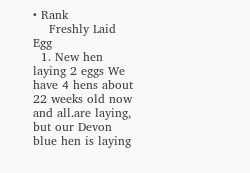• Rank
    Freshly Laid Egg
  1. New hen laying 2 eggs We have 4 hens about 22 weeks old now and all.are laying, but our Devon blue hen is laying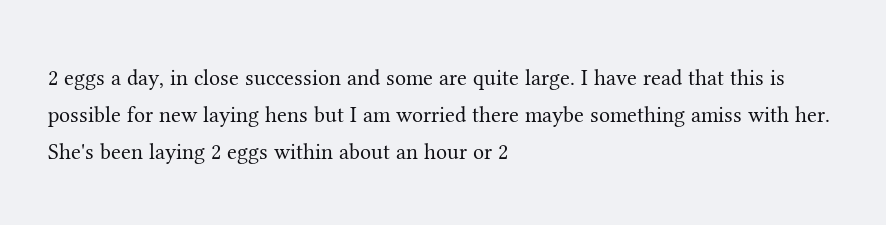2 eggs a day, in close succession and some are quite large. I have read that this is possible for new laying hens but I am worried there maybe something amiss with her. She's been laying 2 eggs within about an hour or 2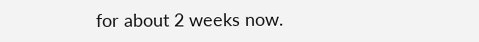for about 2 weeks now.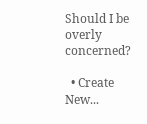Should I be overly concerned?

  • Create New...